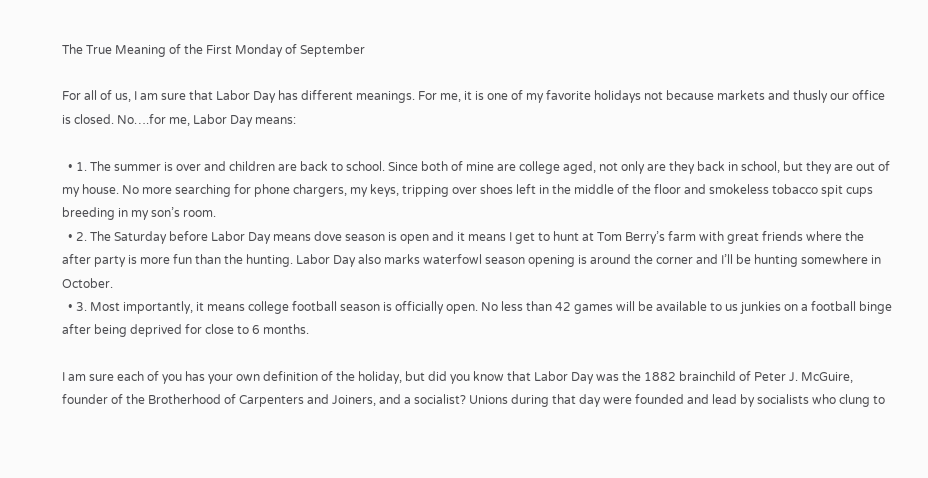The True Meaning of the First Monday of September

For all of us, I am sure that Labor Day has different meanings. For me, it is one of my favorite holidays not because markets and thusly our office is closed. No….for me, Labor Day means:

  • 1. The summer is over and children are back to school. Since both of mine are college aged, not only are they back in school, but they are out of my house. No more searching for phone chargers, my keys, tripping over shoes left in the middle of the floor and smokeless tobacco spit cups breeding in my son’s room.
  • 2. The Saturday before Labor Day means dove season is open and it means I get to hunt at Tom Berry’s farm with great friends where the after party is more fun than the hunting. Labor Day also marks waterfowl season opening is around the corner and I’ll be hunting somewhere in October.
  • 3. Most importantly, it means college football season is officially open. No less than 42 games will be available to us junkies on a football binge after being deprived for close to 6 months.

I am sure each of you has your own definition of the holiday, but did you know that Labor Day was the 1882 brainchild of Peter J. McGuire, founder of the Brotherhood of Carpenters and Joiners, and a socialist? Unions during that day were founded and lead by socialists who clung to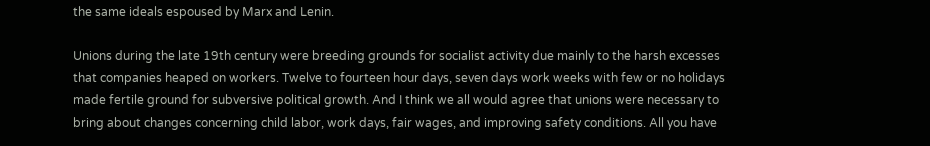the same ideals espoused by Marx and Lenin.

Unions during the late 19th century were breeding grounds for socialist activity due mainly to the harsh excesses that companies heaped on workers. Twelve to fourteen hour days, seven days work weeks with few or no holidays made fertile ground for subversive political growth. And I think we all would agree that unions were necessary to bring about changes concerning child labor, work days, fair wages, and improving safety conditions. All you have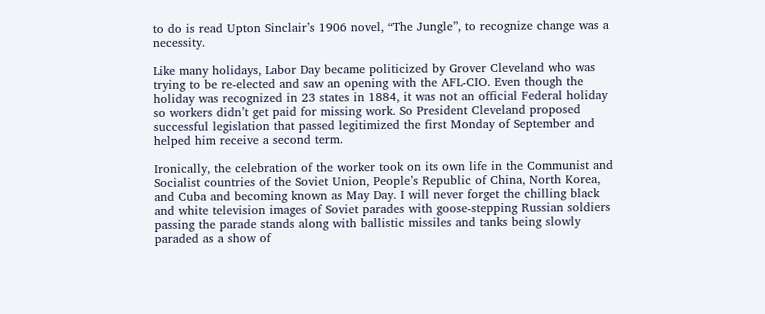to do is read Upton Sinclair’s 1906 novel, “The Jungle”, to recognize change was a necessity.

Like many holidays, Labor Day became politicized by Grover Cleveland who was trying to be re-elected and saw an opening with the AFL-CIO. Even though the holiday was recognized in 23 states in 1884, it was not an official Federal holiday so workers didn’t get paid for missing work. So President Cleveland proposed successful legislation that passed legitimized the first Monday of September and helped him receive a second term.

Ironically, the celebration of the worker took on its own life in the Communist and Socialist countries of the Soviet Union, People’s Republic of China, North Korea, and Cuba and becoming known as May Day. I will never forget the chilling black and white television images of Soviet parades with goose-stepping Russian soldiers passing the parade stands along with ballistic missiles and tanks being slowly paraded as a show of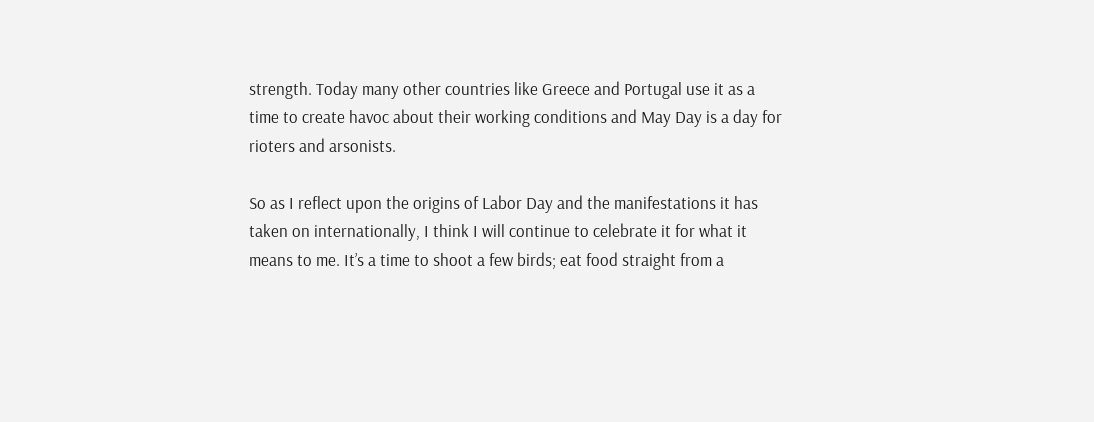strength. Today many other countries like Greece and Portugal use it as a time to create havoc about their working conditions and May Day is a day for rioters and arsonists.

So as I reflect upon the origins of Labor Day and the manifestations it has taken on internationally, I think I will continue to celebrate it for what it means to me. It’s a time to shoot a few birds; eat food straight from a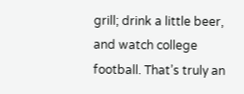grill; drink a little beer, and watch college football. That’s truly an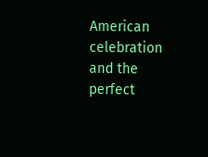American celebration and the perfect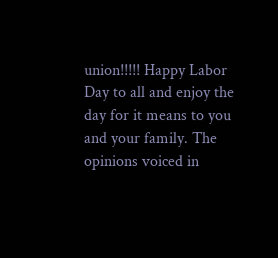union!!!!! Happy Labor Day to all and enjoy the day for it means to you and your family. The opinions voiced in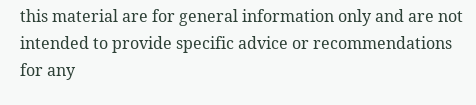this material are for general information only and are not intended to provide specific advice or recommendations for any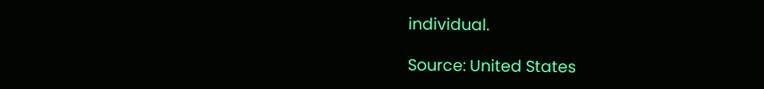individual.

Source: United States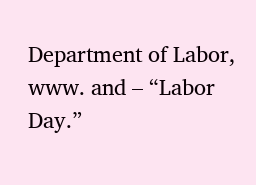Department of Labor, www. and – “Labor Day.”